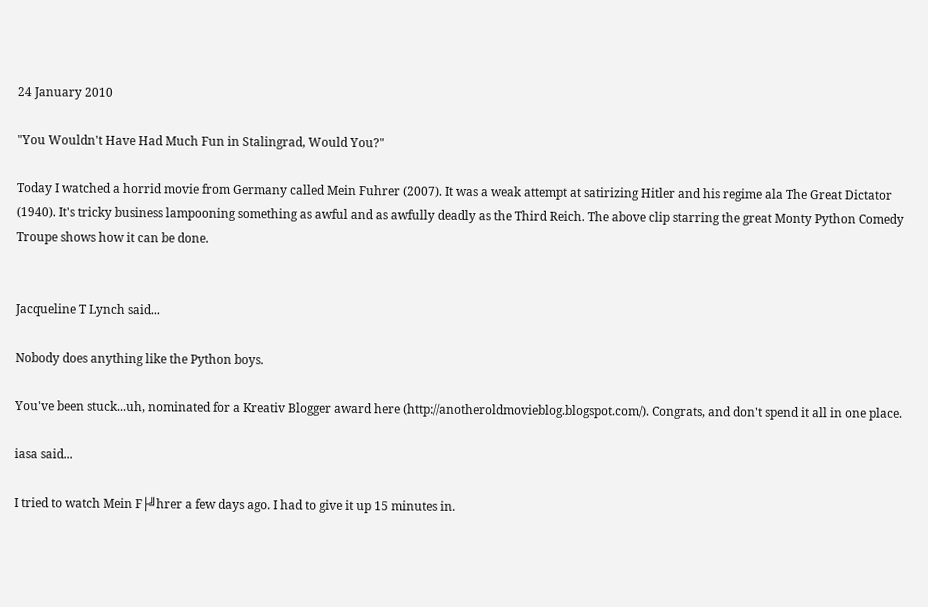24 January 2010

"You Wouldn't Have Had Much Fun in Stalingrad, Would You?"

Today I watched a horrid movie from Germany called Mein Fuhrer (2007). It was a weak attempt at satirizing Hitler and his regime ala The Great Dictator (1940). It's tricky business lampooning something as awful and as awfully deadly as the Third Reich. The above clip starring the great Monty Python Comedy Troupe shows how it can be done.


Jacqueline T Lynch said...

Nobody does anything like the Python boys.

You've been stuck...uh, nominated for a Kreativ Blogger award here (http://anotheroldmovieblog.blogspot.com/). Congrats, and don't spend it all in one place.

iasa said...

I tried to watch Mein F├╝hrer a few days ago. I had to give it up 15 minutes in.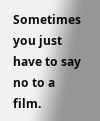Sometimes you just have to say no to a film.